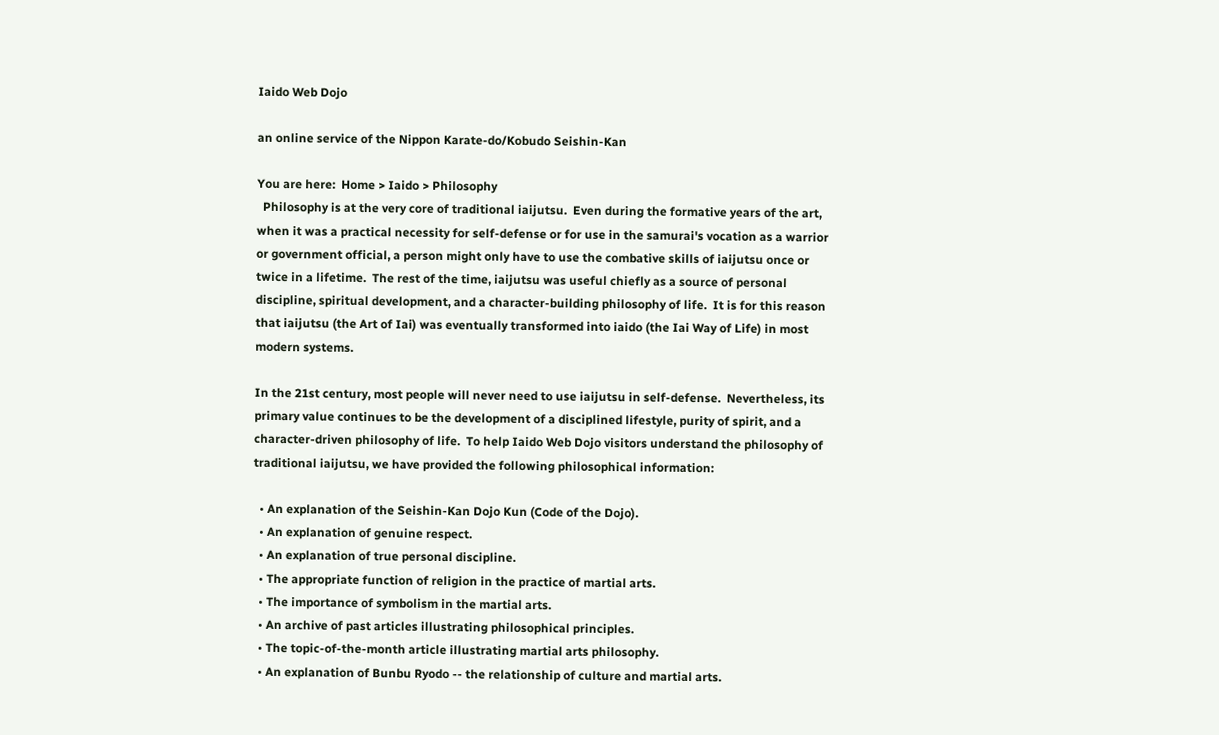Iaido Web Dojo

an online service of the Nippon Karate-do/Kobudo Seishin-Kan

You are here:  Home > Iaido > Philosophy
  Philosophy is at the very core of traditional iaijutsu.  Even during the formative years of the art, when it was a practical necessity for self-defense or for use in the samurai's vocation as a warrior or government official, a person might only have to use the combative skills of iaijutsu once or twice in a lifetime.  The rest of the time, iaijutsu was useful chiefly as a source of personal discipline, spiritual development, and a character-building philosophy of life.  It is for this reason that iaijutsu (the Art of Iai) was eventually transformed into iaido (the Iai Way of Life) in most modern systems.

In the 21st century, most people will never need to use iaijutsu in self-defense.  Nevertheless, its primary value continues to be the development of a disciplined lifestyle, purity of spirit, and a character-driven philosophy of life.  To help Iaido Web Dojo visitors understand the philosophy of traditional iaijutsu, we have provided the following philosophical information:

  • An explanation of the Seishin-Kan Dojo Kun (Code of the Dojo).
  • An explanation of genuine respect.
  • An explanation of true personal discipline.
  • The appropriate function of religion in the practice of martial arts.
  • The importance of symbolism in the martial arts.
  • An archive of past articles illustrating philosophical principles.
  • The topic-of-the-month article illustrating martial arts philosophy.
  • An explanation of Bunbu Ryodo -- the relationship of culture and martial arts.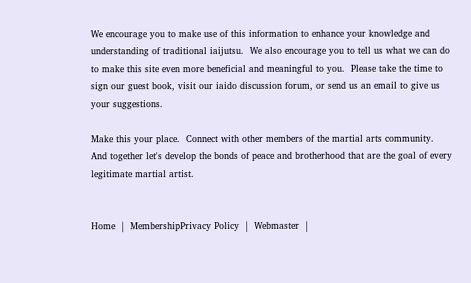We encourage you to make use of this information to enhance your knowledge and understanding of traditional iaijutsu.  We also encourage you to tell us what we can do to make this site even more beneficial and meaningful to you.  Please take the time to sign our guest book, visit our iaido discussion forum, or send us an email to give us your suggestions.

Make this your place.  Connect with other members of the martial arts community.  And together let's develop the bonds of peace and brotherhood that are the goal of every legitimate martial artist.


Home  |  MembershipPrivacy Policy  |  Webmaster  |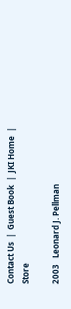Contact Us  |  Guest Book  |  JKI Home  |  Store

2003   Leonard J. Pellman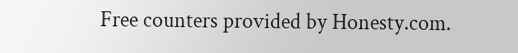Free counters provided by Honesty.com.